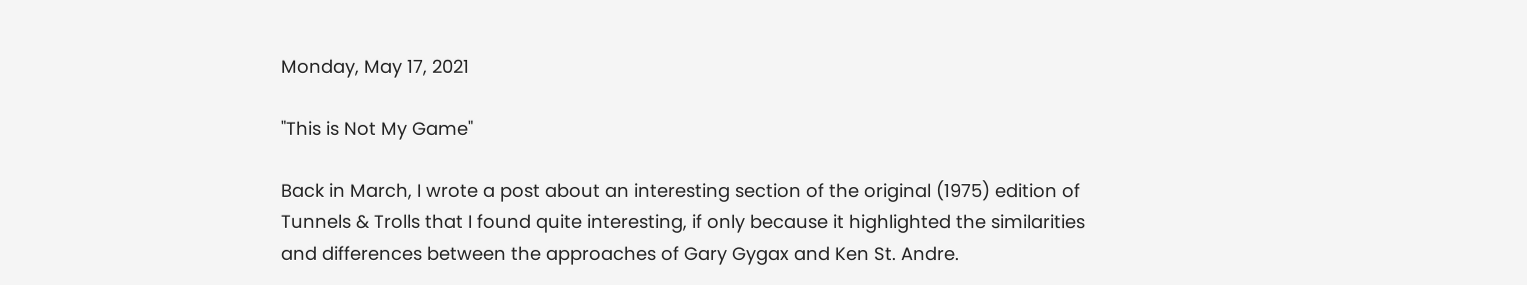Monday, May 17, 2021

"This is Not My Game"

Back in March, I wrote a post about an interesting section of the original (1975) edition of Tunnels & Trolls that I found quite interesting, if only because it highlighted the similarities and differences between the approaches of Gary Gygax and Ken St. Andre.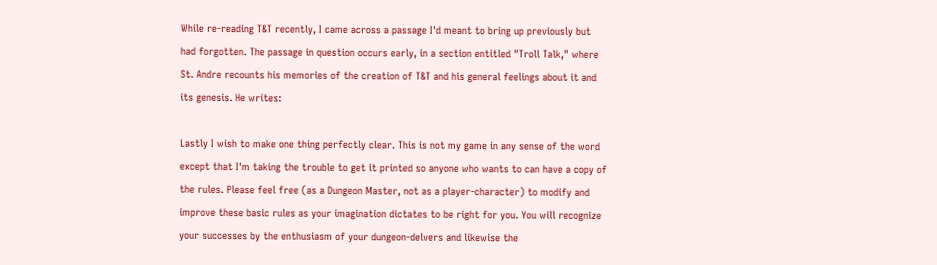While re-reading T&T recently, I came across a passage I'd meant to bring up previously but had forgotten. The passage in question occurs early, in a section entitled "Troll Talk," where St. Andre recounts his memories of the creation of T&T and his general feelings about it and its genesis. He writes:

Lastly I wish to make one thing perfectly clear. This is not my game in any sense of the word except that I'm taking the trouble to get it printed so anyone who wants to can have a copy of the rules. Please feel free (as a Dungeon Master, not as a player-character) to modify and improve these basic rules as your imagination dictates to be right for you. You will recognize your successes by the enthusiasm of your dungeon-delvers and likewise the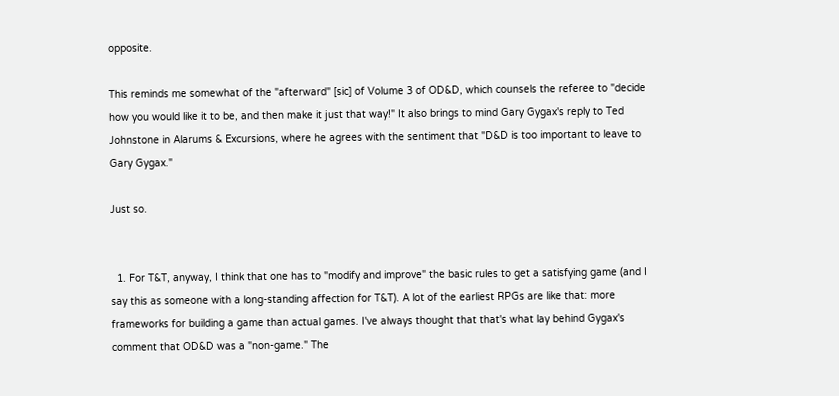opposite.

This reminds me somewhat of the "afterward" [sic] of Volume 3 of OD&D, which counsels the referee to "decide how you would like it to be, and then make it just that way!" It also brings to mind Gary Gygax's reply to Ted Johnstone in Alarums & Excursions, where he agrees with the sentiment that "D&D is too important to leave to Gary Gygax."

Just so.


  1. For T&T, anyway, I think that one has to "modify and improve" the basic rules to get a satisfying game (and I say this as someone with a long-standing affection for T&T). A lot of the earliest RPGs are like that: more frameworks for building a game than actual games. I've always thought that that's what lay behind Gygax's comment that OD&D was a "non-game." The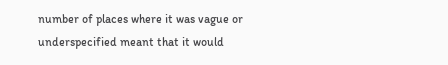number of places where it was vague or underspecified meant that it would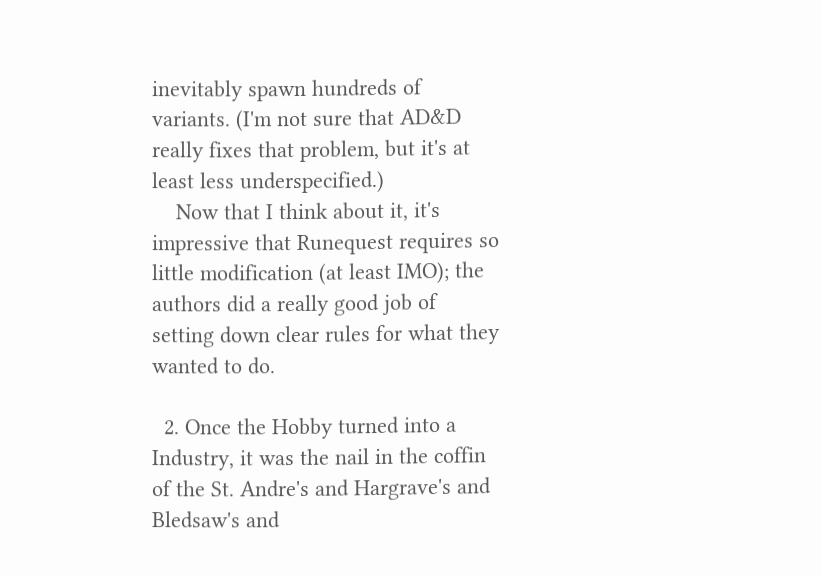inevitably spawn hundreds of variants. (I'm not sure that AD&D really fixes that problem, but it's at least less underspecified.)
    Now that I think about it, it's impressive that Runequest requires so little modification (at least IMO); the authors did a really good job of setting down clear rules for what they wanted to do.

  2. Once the Hobby turned into a Industry, it was the nail in the coffin of the St. Andre's and Hargrave's and Bledsaw's and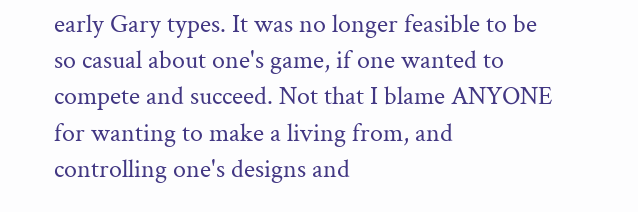early Gary types. It was no longer feasible to be so casual about one's game, if one wanted to compete and succeed. Not that I blame ANYONE for wanting to make a living from, and controlling one's designs and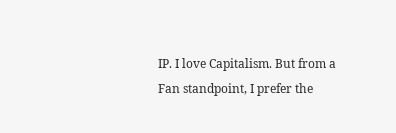IP. I love Capitalism. But from a Fan standpoint, I prefer the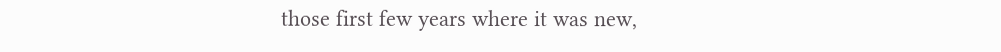those first few years where it was new,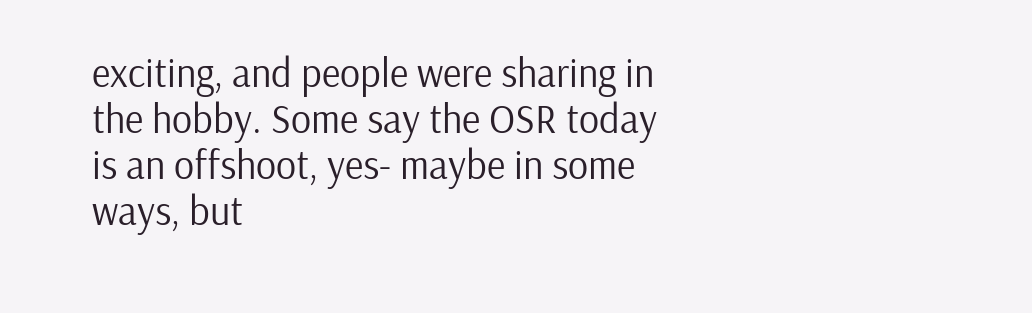exciting, and people were sharing in the hobby. Some say the OSR today is an offshoot, yes- maybe in some ways, but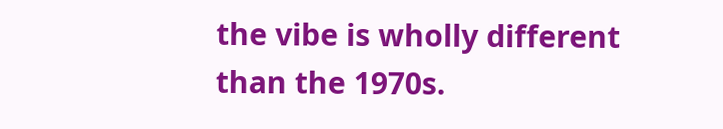the vibe is wholly different than the 1970s.